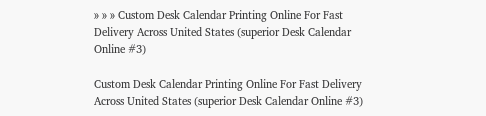» » » Custom Desk Calendar Printing Online For Fast Delivery Across United States (superior Desk Calendar Online #3)

Custom Desk Calendar Printing Online For Fast Delivery Across United States (superior Desk Calendar Online #3)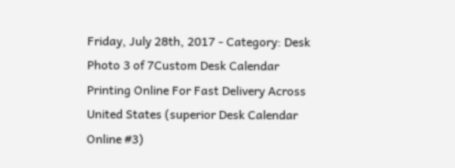Friday, July 28th, 2017 - Category: Desk
Photo 3 of 7Custom Desk Calendar Printing Online For Fast Delivery Across United States (superior Desk Calendar Online #3)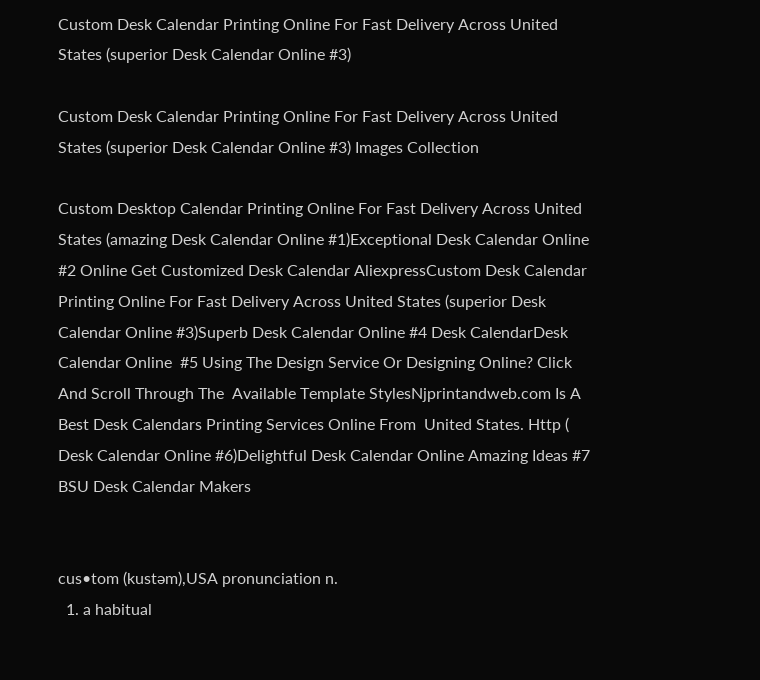Custom Desk Calendar Printing Online For Fast Delivery Across United States (superior Desk Calendar Online #3)

Custom Desk Calendar Printing Online For Fast Delivery Across United States (superior Desk Calendar Online #3) Images Collection

Custom Desktop Calendar Printing Online For Fast Delivery Across United  States (amazing Desk Calendar Online #1)Exceptional Desk Calendar Online  #2 Online Get Customized Desk Calendar AliexpressCustom Desk Calendar Printing Online For Fast Delivery Across United States (superior Desk Calendar Online #3)Superb Desk Calendar Online #4 Desk CalendarDesk Calendar Online  #5 Using The Design Service Or Designing Online? Click And Scroll Through The  Available Template StylesNjprintandweb.com Is A Best Desk Calendars Printing Services Online From  United States. Http ( Desk Calendar Online #6)Delightful Desk Calendar Online Amazing Ideas #7 BSU Desk Calendar Makers


cus•tom (kustəm),USA pronunciation n.
  1. a habitual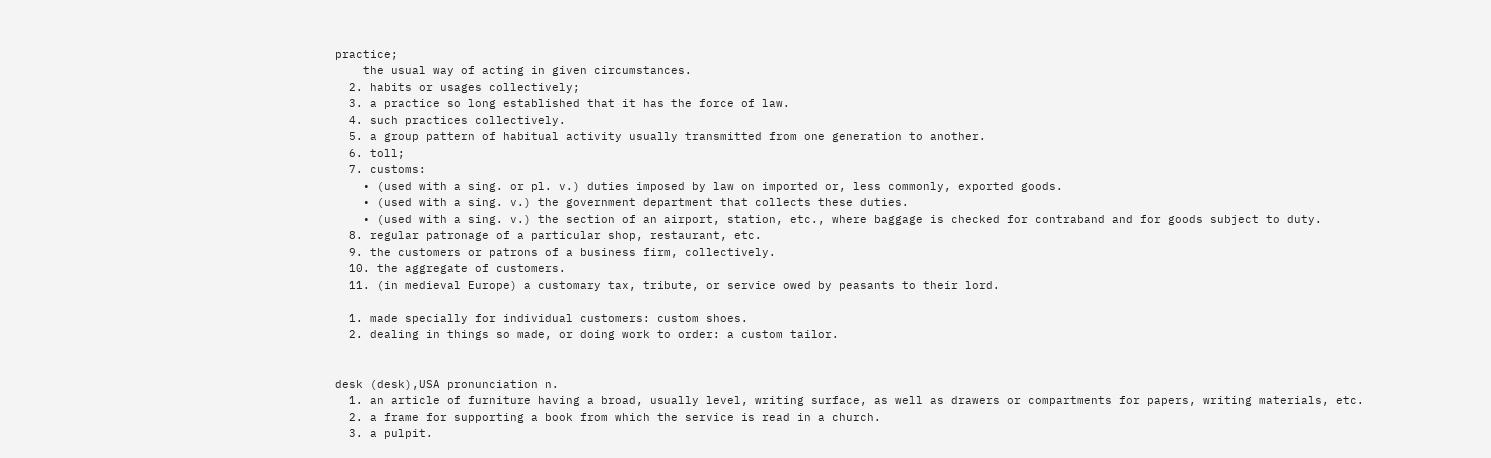practice;
    the usual way of acting in given circumstances.
  2. habits or usages collectively;
  3. a practice so long established that it has the force of law.
  4. such practices collectively.
  5. a group pattern of habitual activity usually transmitted from one generation to another.
  6. toll;
  7. customs:
    • (used with a sing. or pl. v.) duties imposed by law on imported or, less commonly, exported goods.
    • (used with a sing. v.) the government department that collects these duties.
    • (used with a sing. v.) the section of an airport, station, etc., where baggage is checked for contraband and for goods subject to duty.
  8. regular patronage of a particular shop, restaurant, etc.
  9. the customers or patrons of a business firm, collectively.
  10. the aggregate of customers.
  11. (in medieval Europe) a customary tax, tribute, or service owed by peasants to their lord.

  1. made specially for individual customers: custom shoes.
  2. dealing in things so made, or doing work to order: a custom tailor.


desk (desk),USA pronunciation n.
  1. an article of furniture having a broad, usually level, writing surface, as well as drawers or compartments for papers, writing materials, etc.
  2. a frame for supporting a book from which the service is read in a church.
  3. a pulpit.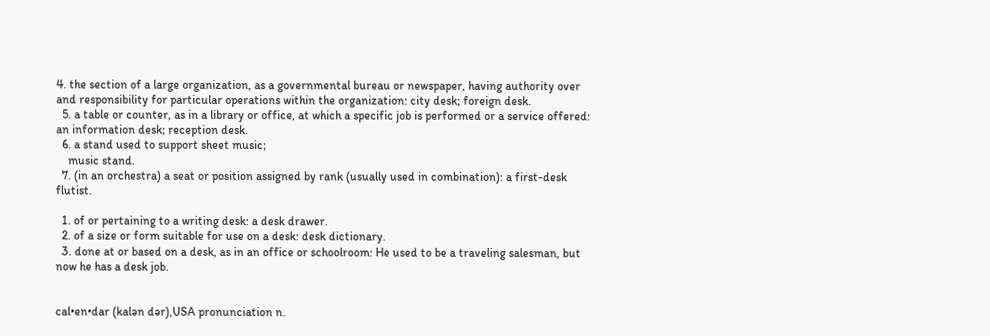4. the section of a large organization, as a governmental bureau or newspaper, having authority over and responsibility for particular operations within the organization: city desk; foreign desk.
  5. a table or counter, as in a library or office, at which a specific job is performed or a service offered: an information desk; reception desk.
  6. a stand used to support sheet music;
    music stand.
  7. (in an orchestra) a seat or position assigned by rank (usually used in combination): a first-desk flutist.

  1. of or pertaining to a writing desk: a desk drawer.
  2. of a size or form suitable for use on a desk: desk dictionary.
  3. done at or based on a desk, as in an office or schoolroom: He used to be a traveling salesman, but now he has a desk job.


cal•en•dar (kalən dər),USA pronunciation n.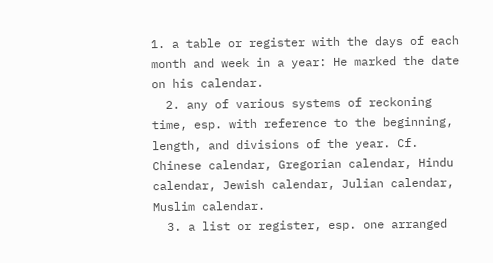1. a table or register with the days of each month and week in a year: He marked the date on his calendar.
  2. any of various systems of reckoning time, esp. with reference to the beginning, length, and divisions of the year. Cf.  Chinese calendar, Gregorian calendar, Hindu calendar, Jewish calendar, Julian calendar, Muslim calendar.
  3. a list or register, esp. one arranged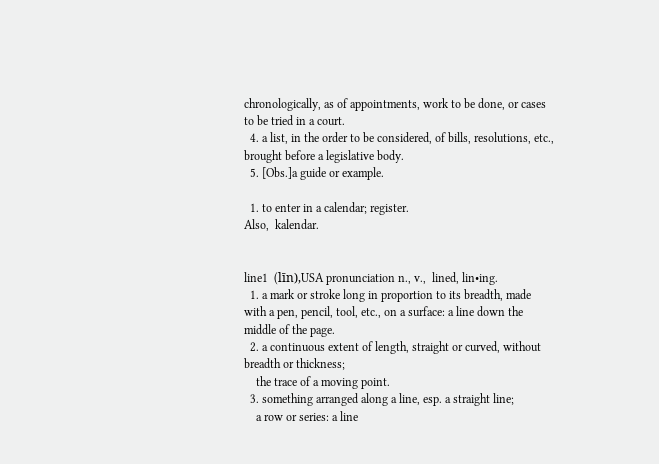chronologically, as of appointments, work to be done, or cases to be tried in a court.
  4. a list, in the order to be considered, of bills, resolutions, etc., brought before a legislative body.
  5. [Obs.]a guide or example.

  1. to enter in a calendar; register.
Also,  kalendar.


line1  (līn),USA pronunciation n., v.,  lined, lin•ing.
  1. a mark or stroke long in proportion to its breadth, made with a pen, pencil, tool, etc., on a surface: a line down the middle of the page.
  2. a continuous extent of length, straight or curved, without breadth or thickness;
    the trace of a moving point.
  3. something arranged along a line, esp. a straight line;
    a row or series: a line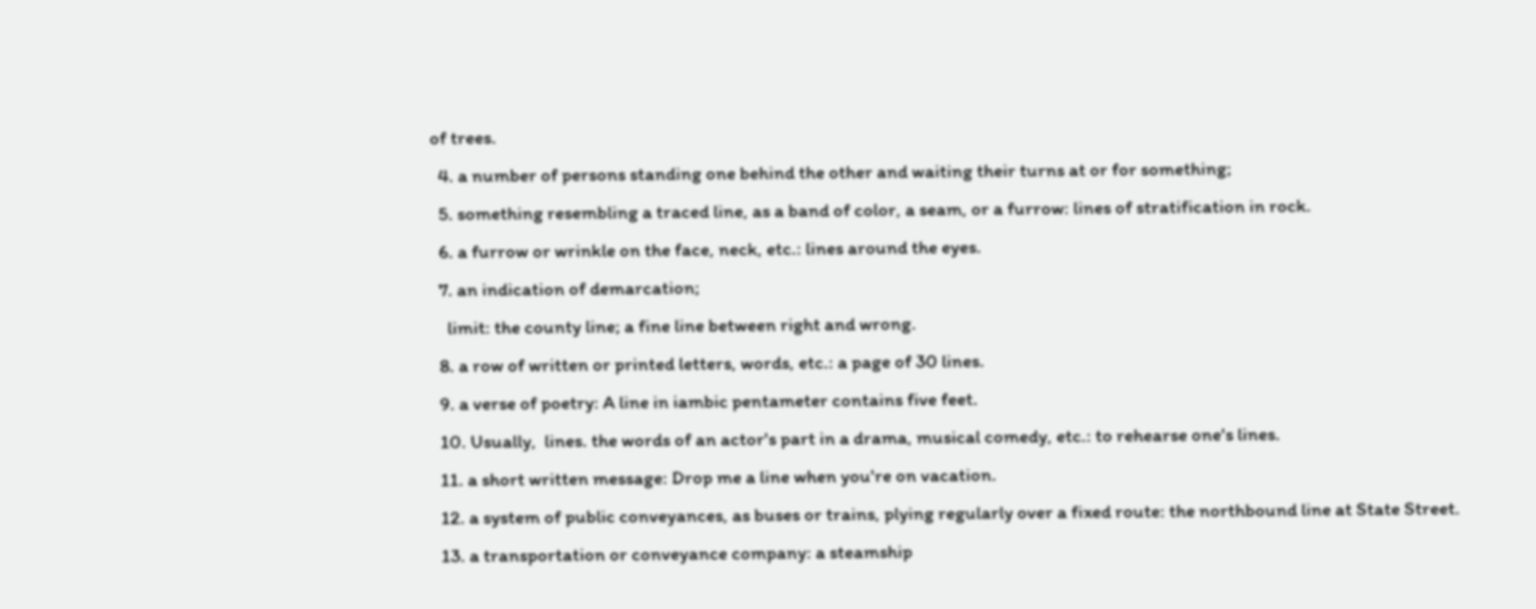of trees.
  4. a number of persons standing one behind the other and waiting their turns at or for something;
  5. something resembling a traced line, as a band of color, a seam, or a furrow: lines of stratification in rock.
  6. a furrow or wrinkle on the face, neck, etc.: lines around the eyes.
  7. an indication of demarcation;
    limit: the county line; a fine line between right and wrong.
  8. a row of written or printed letters, words, etc.: a page of 30 lines.
  9. a verse of poetry: A line in iambic pentameter contains five feet.
  10. Usually,  lines. the words of an actor's part in a drama, musical comedy, etc.: to rehearse one's lines.
  11. a short written message: Drop me a line when you're on vacation.
  12. a system of public conveyances, as buses or trains, plying regularly over a fixed route: the northbound line at State Street.
  13. a transportation or conveyance company: a steamship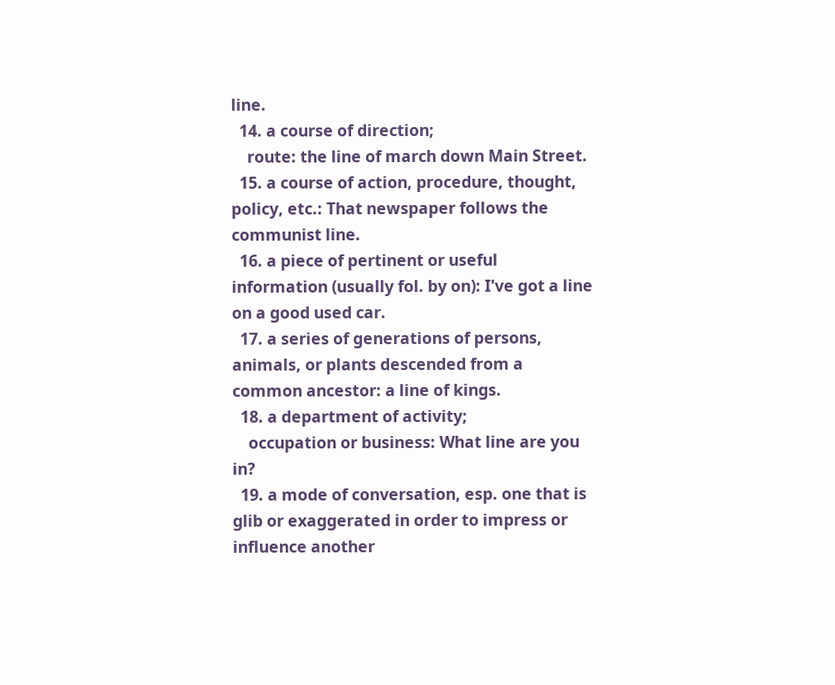line.
  14. a course of direction;
    route: the line of march down Main Street.
  15. a course of action, procedure, thought, policy, etc.: That newspaper follows the communist line.
  16. a piece of pertinent or useful information (usually fol. by on): I've got a line on a good used car.
  17. a series of generations of persons, animals, or plants descended from a common ancestor: a line of kings.
  18. a department of activity;
    occupation or business: What line are you in?
  19. a mode of conversation, esp. one that is glib or exaggerated in order to impress or influence another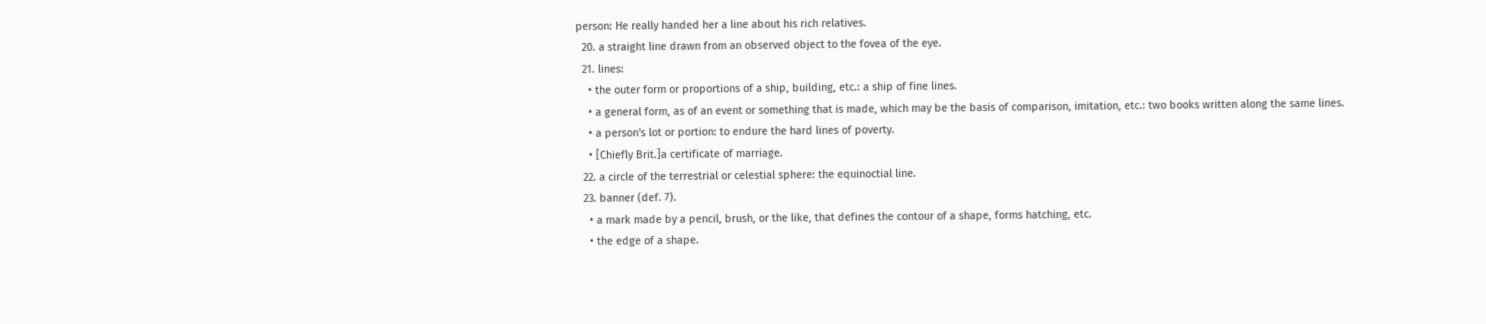person: He really handed her a line about his rich relatives.
  20. a straight line drawn from an observed object to the fovea of the eye.
  21. lines:
    • the outer form or proportions of a ship, building, etc.: a ship of fine lines.
    • a general form, as of an event or something that is made, which may be the basis of comparison, imitation, etc.: two books written along the same lines.
    • a person's lot or portion: to endure the hard lines of poverty.
    • [Chiefly Brit.]a certificate of marriage.
  22. a circle of the terrestrial or celestial sphere: the equinoctial line.
  23. banner (def. 7).
    • a mark made by a pencil, brush, or the like, that defines the contour of a shape, forms hatching, etc.
    • the edge of a shape.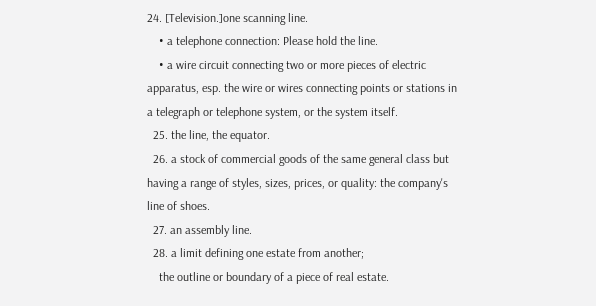24. [Television.]one scanning line.
    • a telephone connection: Please hold the line.
    • a wire circuit connecting two or more pieces of electric apparatus, esp. the wire or wires connecting points or stations in a telegraph or telephone system, or the system itself.
  25. the line, the equator.
  26. a stock of commercial goods of the same general class but having a range of styles, sizes, prices, or quality: the company's line of shoes.
  27. an assembly line.
  28. a limit defining one estate from another;
    the outline or boundary of a piece of real estate.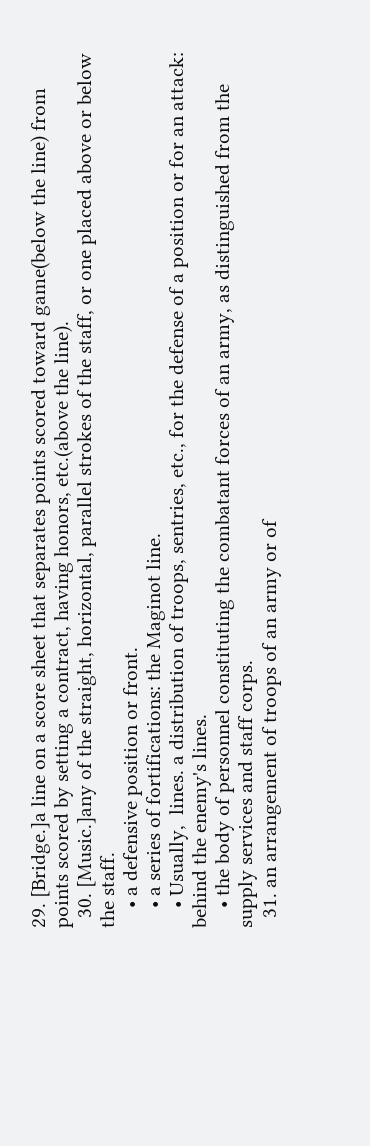29. [Bridge.]a line on a score sheet that separates points scored toward game(below the line) from points scored by setting a contract, having honors, etc.(above the line).
  30. [Music.]any of the straight, horizontal, parallel strokes of the staff, or one placed above or below the staff.
    • a defensive position or front.
    • a series of fortifications: the Maginot line.
    • Usually,  lines. a distribution of troops, sentries, etc., for the defense of a position or for an attack: behind the enemy's lines.
    • the body of personnel constituting the combatant forces of an army, as distinguished from the supply services and staff corps.
  31. an arrangement of troops of an army or of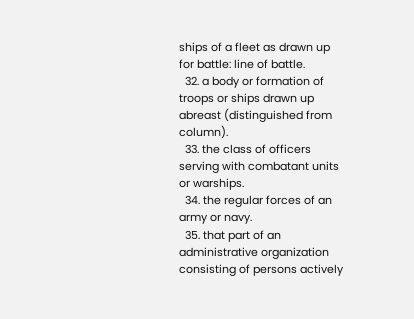ships of a fleet as drawn up for battle: line of battle.
  32. a body or formation of troops or ships drawn up abreast (distinguished from column).
  33. the class of officers serving with combatant units or warships.
  34. the regular forces of an army or navy.
  35. that part of an administrative organization consisting of persons actively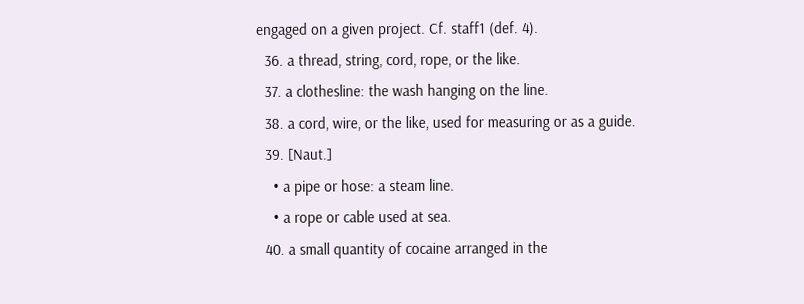engaged on a given project. Cf. staff1 (def. 4).
  36. a thread, string, cord, rope, or the like.
  37. a clothesline: the wash hanging on the line.
  38. a cord, wire, or the like, used for measuring or as a guide.
  39. [Naut.]
    • a pipe or hose: a steam line.
    • a rope or cable used at sea.
  40. a small quantity of cocaine arranged in the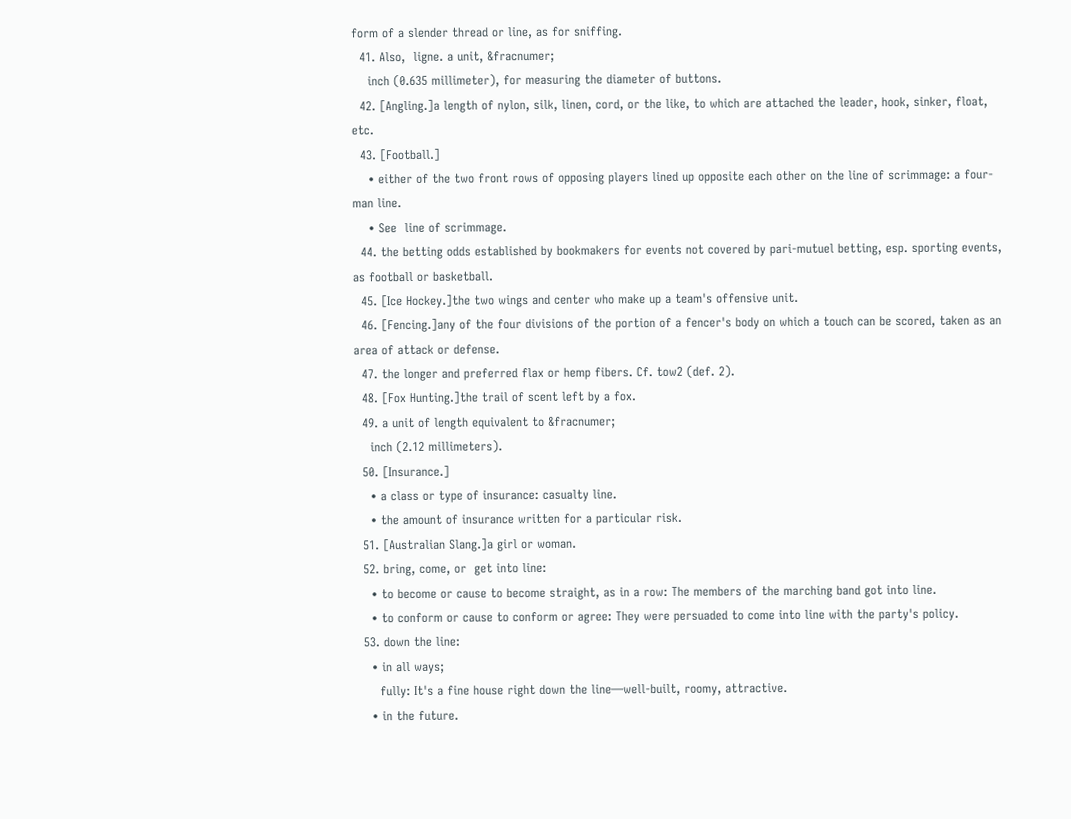form of a slender thread or line, as for sniffing.
  41. Also,  ligne. a unit, &fracnumer;
    inch (0.635 millimeter), for measuring the diameter of buttons.
  42. [Angling.]a length of nylon, silk, linen, cord, or the like, to which are attached the leader, hook, sinker, float, etc.
  43. [Football.]
    • either of the two front rows of opposing players lined up opposite each other on the line of scrimmage: a four-man line.
    • See  line of scrimmage.
  44. the betting odds established by bookmakers for events not covered by pari-mutuel betting, esp. sporting events, as football or basketball.
  45. [Ice Hockey.]the two wings and center who make up a team's offensive unit.
  46. [Fencing.]any of the four divisions of the portion of a fencer's body on which a touch can be scored, taken as an area of attack or defense.
  47. the longer and preferred flax or hemp fibers. Cf. tow2 (def. 2).
  48. [Fox Hunting.]the trail of scent left by a fox.
  49. a unit of length equivalent to &fracnumer;
    inch (2.12 millimeters).
  50. [Insurance.]
    • a class or type of insurance: casualty line.
    • the amount of insurance written for a particular risk.
  51. [Australian Slang.]a girl or woman.
  52. bring, come, or  get into line:
    • to become or cause to become straight, as in a row: The members of the marching band got into line.
    • to conform or cause to conform or agree: They were persuaded to come into line with the party's policy.
  53. down the line:
    • in all ways;
      fully: It's a fine house right down the line—well-built, roomy, attractive.
    • in the future.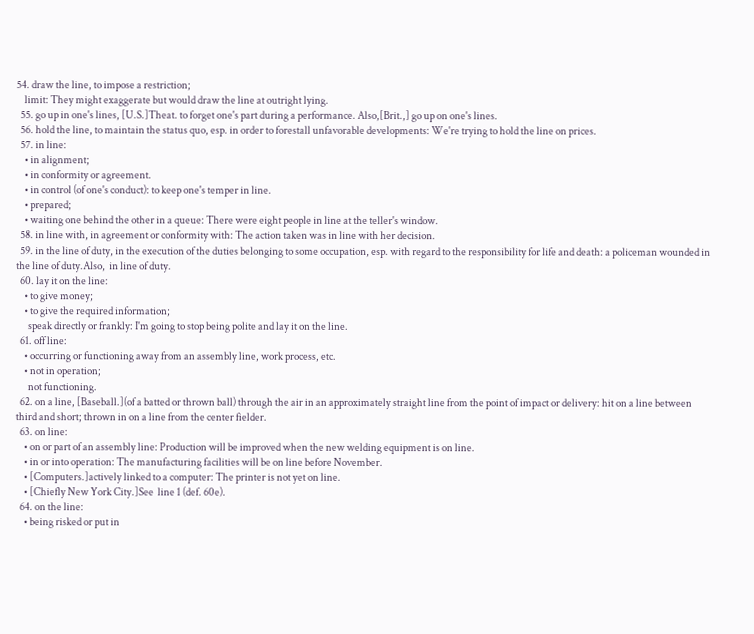54. draw the line, to impose a restriction;
    limit: They might exaggerate but would draw the line at outright lying.
  55. go up in one's lines, [U.S.]Theat. to forget one's part during a performance. Also,[Brit.,] go up on one's lines.
  56. hold the line, to maintain the status quo, esp. in order to forestall unfavorable developments: We're trying to hold the line on prices.
  57. in line:
    • in alignment;
    • in conformity or agreement.
    • in control (of one's conduct): to keep one's temper in line.
    • prepared;
    • waiting one behind the other in a queue: There were eight people in line at the teller's window.
  58. in line with, in agreement or conformity with: The action taken was in line with her decision.
  59. in the line of duty, in the execution of the duties belonging to some occupation, esp. with regard to the responsibility for life and death: a policeman wounded in the line of duty.Also,  in line of duty.
  60. lay it on the line:
    • to give money;
    • to give the required information;
      speak directly or frankly: I'm going to stop being polite and lay it on the line.
  61. off line:
    • occurring or functioning away from an assembly line, work process, etc.
    • not in operation;
      not functioning.
  62. on a line, [Baseball.](of a batted or thrown ball) through the air in an approximately straight line from the point of impact or delivery: hit on a line between third and short; thrown in on a line from the center fielder.
  63. on line:
    • on or part of an assembly line: Production will be improved when the new welding equipment is on line.
    • in or into operation: The manufacturing facilities will be on line before November.
    • [Computers.]actively linked to a computer: The printer is not yet on line.
    • [Chiefly New York City.]See  line 1 (def. 60e).
  64. on the line:
    • being risked or put in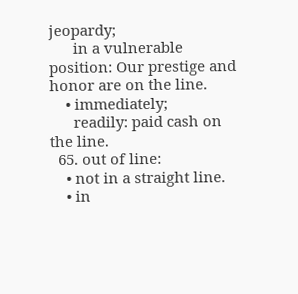jeopardy;
      in a vulnerable position: Our prestige and honor are on the line.
    • immediately;
      readily: paid cash on the line.
  65. out of line:
    • not in a straight line.
    • in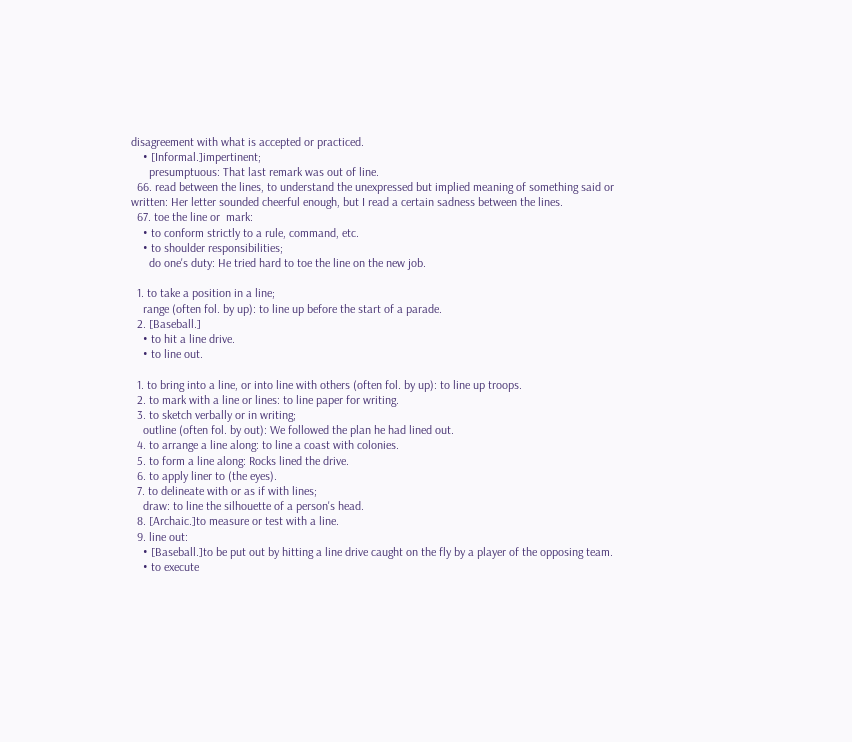disagreement with what is accepted or practiced.
    • [Informal.]impertinent;
      presumptuous: That last remark was out of line.
  66. read between the lines, to understand the unexpressed but implied meaning of something said or written: Her letter sounded cheerful enough, but I read a certain sadness between the lines.
  67. toe the line or  mark:
    • to conform strictly to a rule, command, etc.
    • to shoulder responsibilities;
      do one's duty: He tried hard to toe the line on the new job.

  1. to take a position in a line;
    range (often fol. by up): to line up before the start of a parade.
  2. [Baseball.]
    • to hit a line drive.
    • to line out.

  1. to bring into a line, or into line with others (often fol. by up): to line up troops.
  2. to mark with a line or lines: to line paper for writing.
  3. to sketch verbally or in writing;
    outline (often fol. by out): We followed the plan he had lined out.
  4. to arrange a line along: to line a coast with colonies.
  5. to form a line along: Rocks lined the drive.
  6. to apply liner to (the eyes).
  7. to delineate with or as if with lines;
    draw: to line the silhouette of a person's head.
  8. [Archaic.]to measure or test with a line.
  9. line out:
    • [Baseball.]to be put out by hitting a line drive caught on the fly by a player of the opposing team.
    • to execute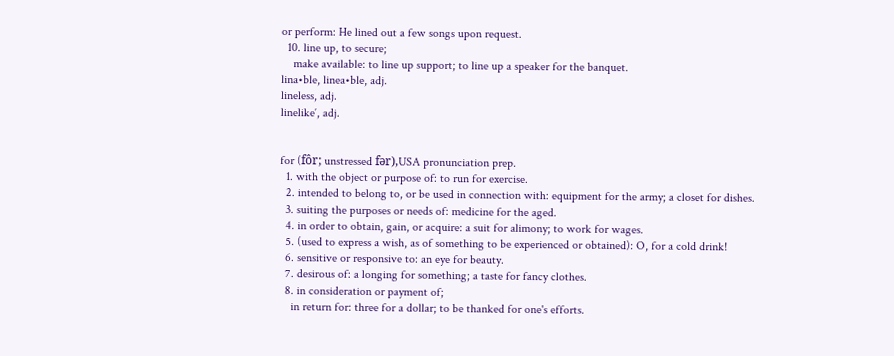or perform: He lined out a few songs upon request.
  10. line up, to secure;
    make available: to line up support; to line up a speaker for the banquet.
lina•ble, linea•ble, adj.
lineless, adj.
linelike′, adj.


for (fôr; unstressed fər),USA pronunciation prep.
  1. with the object or purpose of: to run for exercise.
  2. intended to belong to, or be used in connection with: equipment for the army; a closet for dishes.
  3. suiting the purposes or needs of: medicine for the aged.
  4. in order to obtain, gain, or acquire: a suit for alimony; to work for wages.
  5. (used to express a wish, as of something to be experienced or obtained): O, for a cold drink!
  6. sensitive or responsive to: an eye for beauty.
  7. desirous of: a longing for something; a taste for fancy clothes.
  8. in consideration or payment of;
    in return for: three for a dollar; to be thanked for one's efforts.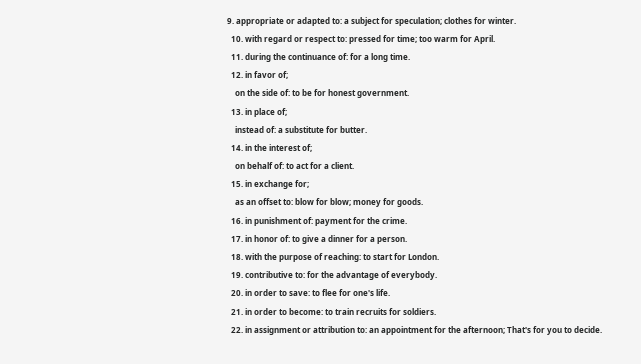9. appropriate or adapted to: a subject for speculation; clothes for winter.
  10. with regard or respect to: pressed for time; too warm for April.
  11. during the continuance of: for a long time.
  12. in favor of;
    on the side of: to be for honest government.
  13. in place of;
    instead of: a substitute for butter.
  14. in the interest of;
    on behalf of: to act for a client.
  15. in exchange for;
    as an offset to: blow for blow; money for goods.
  16. in punishment of: payment for the crime.
  17. in honor of: to give a dinner for a person.
  18. with the purpose of reaching: to start for London.
  19. contributive to: for the advantage of everybody.
  20. in order to save: to flee for one's life.
  21. in order to become: to train recruits for soldiers.
  22. in assignment or attribution to: an appointment for the afternoon; That's for you to decide.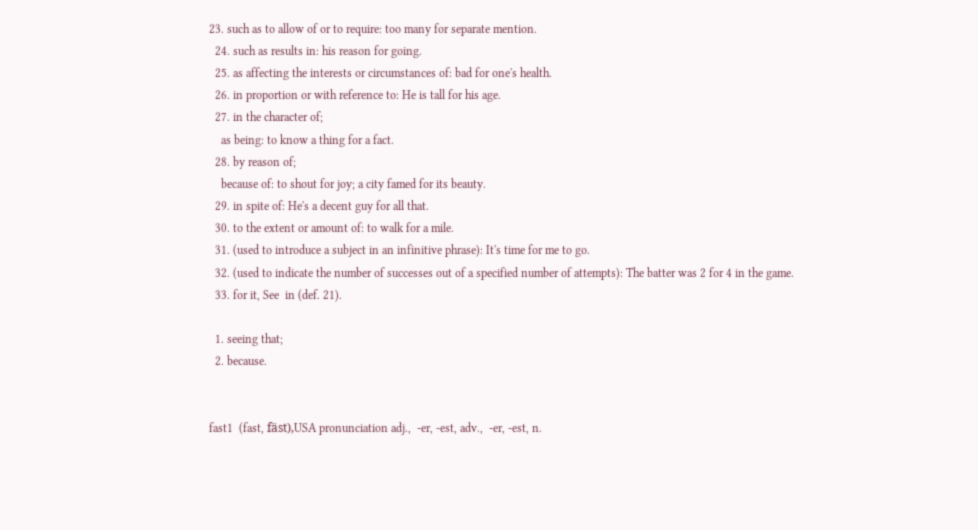23. such as to allow of or to require: too many for separate mention.
  24. such as results in: his reason for going.
  25. as affecting the interests or circumstances of: bad for one's health.
  26. in proportion or with reference to: He is tall for his age.
  27. in the character of;
    as being: to know a thing for a fact.
  28. by reason of;
    because of: to shout for joy; a city famed for its beauty.
  29. in spite of: He's a decent guy for all that.
  30. to the extent or amount of: to walk for a mile.
  31. (used to introduce a subject in an infinitive phrase): It's time for me to go.
  32. (used to indicate the number of successes out of a specified number of attempts): The batter was 2 for 4 in the game.
  33. for it, See  in (def. 21).

  1. seeing that;
  2. because.


fast1  (fast, fäst),USA pronunciation adj.,  -er, -est, adv.,  -er, -est, n.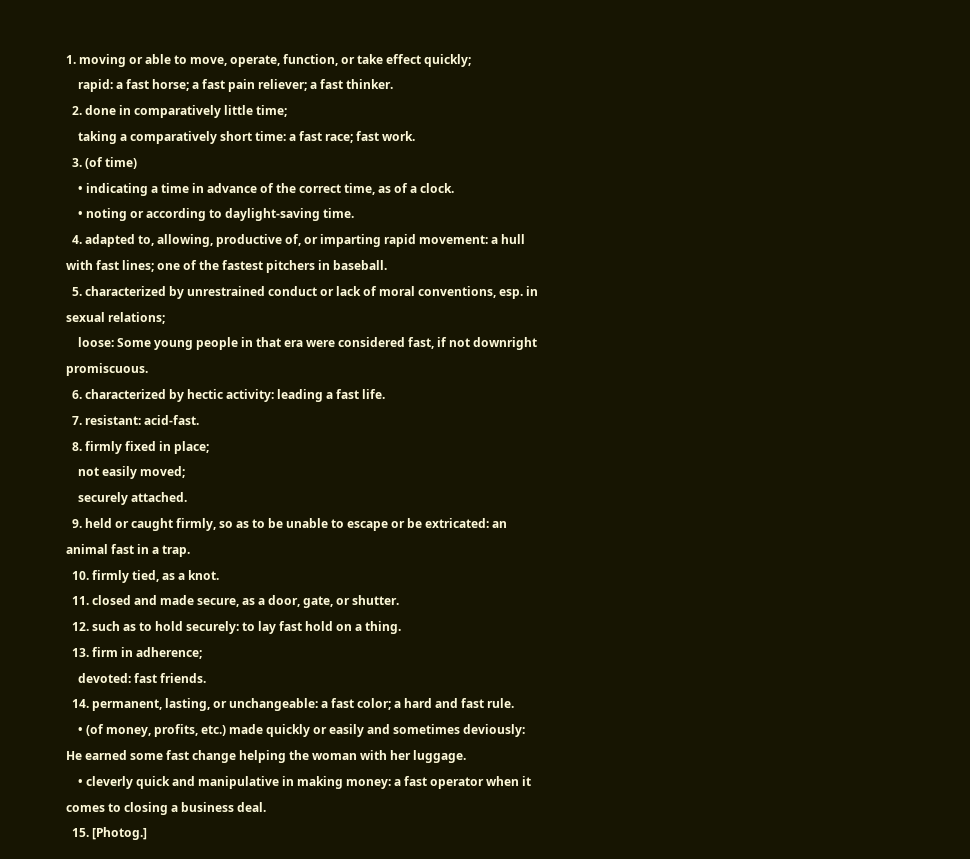1. moving or able to move, operate, function, or take effect quickly;
    rapid: a fast horse; a fast pain reliever; a fast thinker.
  2. done in comparatively little time;
    taking a comparatively short time: a fast race; fast work.
  3. (of time)
    • indicating a time in advance of the correct time, as of a clock.
    • noting or according to daylight-saving time.
  4. adapted to, allowing, productive of, or imparting rapid movement: a hull with fast lines; one of the fastest pitchers in baseball.
  5. characterized by unrestrained conduct or lack of moral conventions, esp. in sexual relations;
    loose: Some young people in that era were considered fast, if not downright promiscuous.
  6. characterized by hectic activity: leading a fast life.
  7. resistant: acid-fast.
  8. firmly fixed in place;
    not easily moved;
    securely attached.
  9. held or caught firmly, so as to be unable to escape or be extricated: an animal fast in a trap.
  10. firmly tied, as a knot.
  11. closed and made secure, as a door, gate, or shutter.
  12. such as to hold securely: to lay fast hold on a thing.
  13. firm in adherence;
    devoted: fast friends.
  14. permanent, lasting, or unchangeable: a fast color; a hard and fast rule.
    • (of money, profits, etc.) made quickly or easily and sometimes deviously: He earned some fast change helping the woman with her luggage.
    • cleverly quick and manipulative in making money: a fast operator when it comes to closing a business deal.
  15. [Photog.]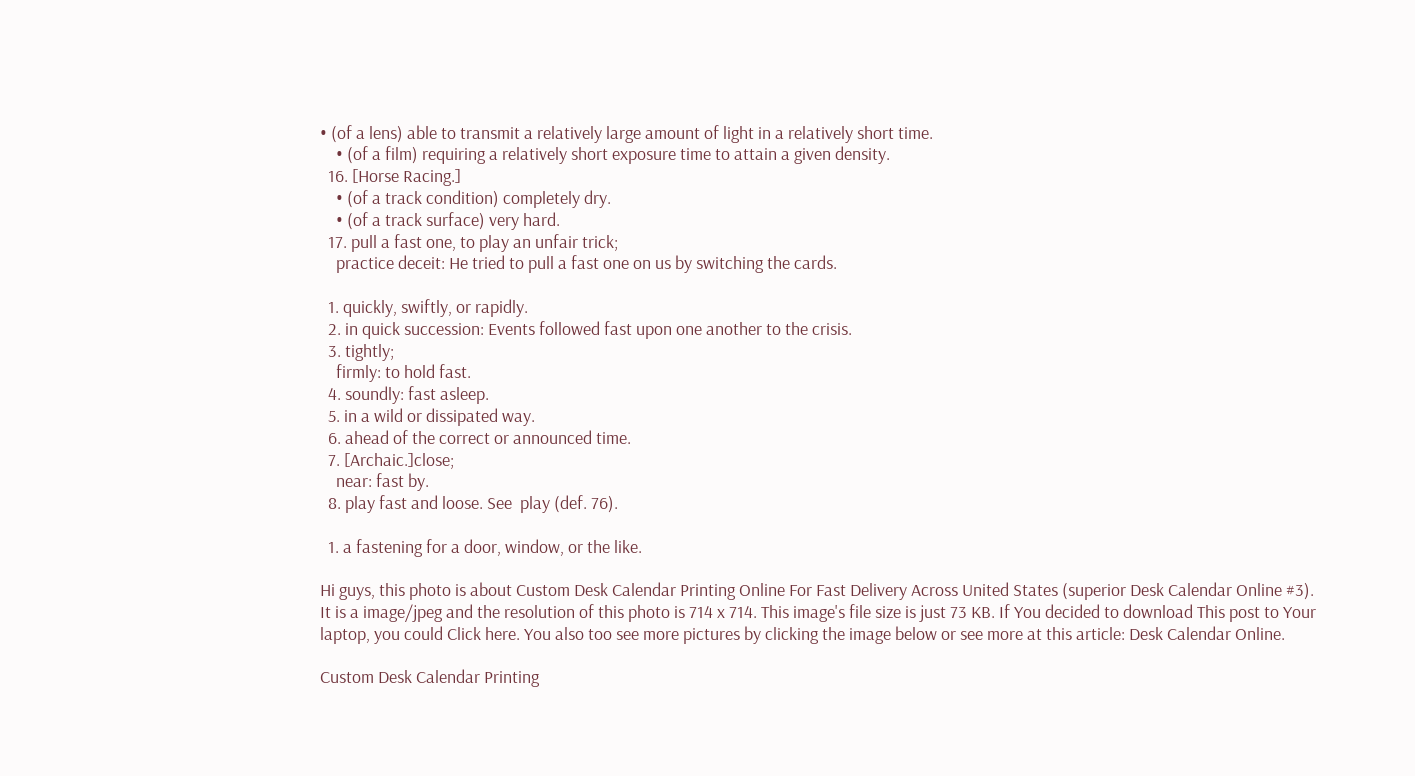• (of a lens) able to transmit a relatively large amount of light in a relatively short time.
    • (of a film) requiring a relatively short exposure time to attain a given density.
  16. [Horse Racing.]
    • (of a track condition) completely dry.
    • (of a track surface) very hard.
  17. pull a fast one, to play an unfair trick;
    practice deceit: He tried to pull a fast one on us by switching the cards.

  1. quickly, swiftly, or rapidly.
  2. in quick succession: Events followed fast upon one another to the crisis.
  3. tightly;
    firmly: to hold fast.
  4. soundly: fast asleep.
  5. in a wild or dissipated way.
  6. ahead of the correct or announced time.
  7. [Archaic.]close;
    near: fast by.
  8. play fast and loose. See  play (def. 76).

  1. a fastening for a door, window, or the like.

Hi guys, this photo is about Custom Desk Calendar Printing Online For Fast Delivery Across United States (superior Desk Calendar Online #3). It is a image/jpeg and the resolution of this photo is 714 x 714. This image's file size is just 73 KB. If You decided to download This post to Your laptop, you could Click here. You also too see more pictures by clicking the image below or see more at this article: Desk Calendar Online.

Custom Desk Calendar Printing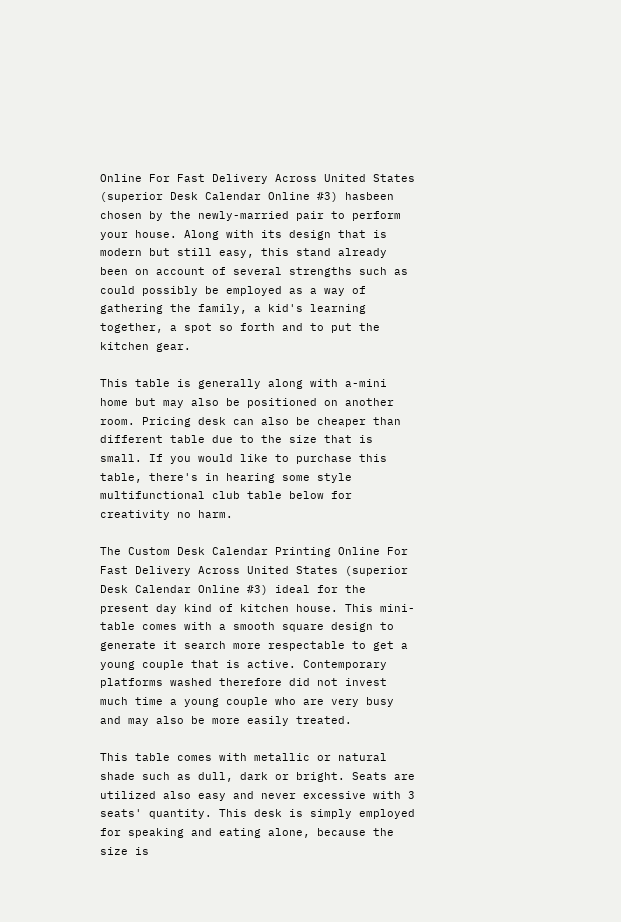Online For Fast Delivery Across United States (superior Desk Calendar Online #3) hasbeen chosen by the newly-married pair to perform your house. Along with its design that is modern but still easy, this stand already been on account of several strengths such as could possibly be employed as a way of gathering the family, a kid's learning together, a spot so forth and to put the kitchen gear.

This table is generally along with a-mini home but may also be positioned on another room. Pricing desk can also be cheaper than different table due to the size that is small. If you would like to purchase this table, there's in hearing some style multifunctional club table below for creativity no harm.

The Custom Desk Calendar Printing Online For Fast Delivery Across United States (superior Desk Calendar Online #3) ideal for the present day kind of kitchen house. This mini-table comes with a smooth square design to generate it search more respectable to get a young couple that is active. Contemporary platforms washed therefore did not invest much time a young couple who are very busy and may also be more easily treated.

This table comes with metallic or natural shade such as dull, dark or bright. Seats are utilized also easy and never excessive with 3 seats' quantity. This desk is simply employed for speaking and eating alone, because the size is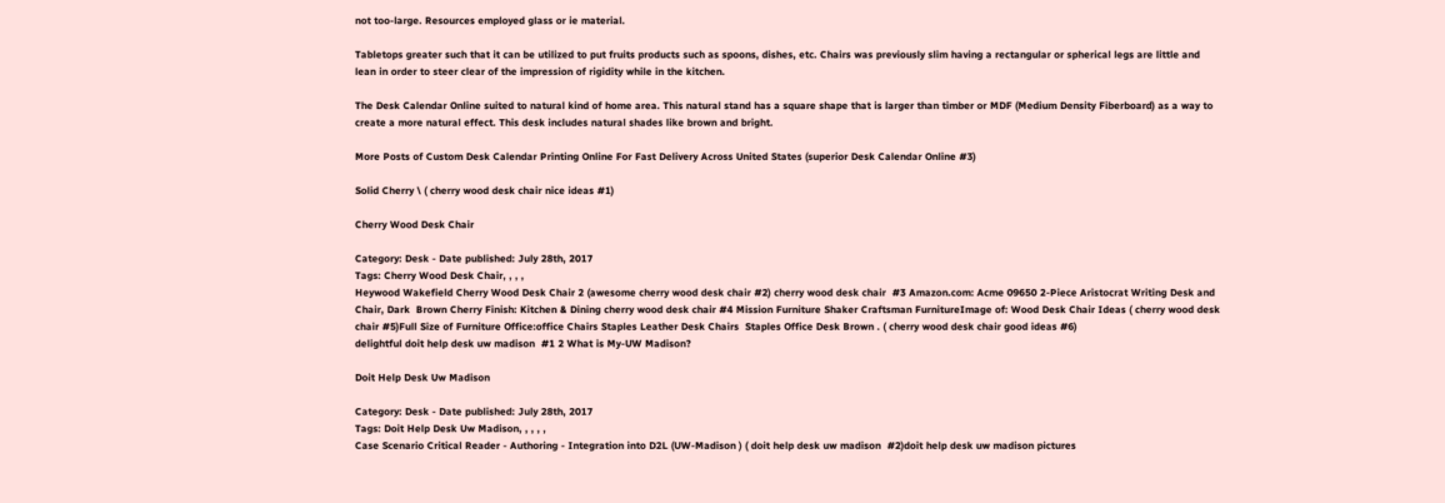not too-large. Resources employed glass or ie material.

Tabletops greater such that it can be utilized to put fruits products such as spoons, dishes, etc. Chairs was previously slim having a rectangular or spherical legs are little and lean in order to steer clear of the impression of rigidity while in the kitchen.

The Desk Calendar Online suited to natural kind of home area. This natural stand has a square shape that is larger than timber or MDF (Medium Density Fiberboard) as a way to create a more natural effect. This desk includes natural shades like brown and bright.

More Posts of Custom Desk Calendar Printing Online For Fast Delivery Across United States (superior Desk Calendar Online #3)

Solid Cherry \ ( cherry wood desk chair nice ideas #1)

Cherry Wood Desk Chair

Category: Desk - Date published: July 28th, 2017
Tags: Cherry Wood Desk Chair, , , ,
Heywood Wakefield Cherry Wood Desk Chair 2 (awesome cherry wood desk chair #2) cherry wood desk chair  #3 Amazon.com: Acme 09650 2-Piece Aristocrat Writing Desk and Chair, Dark  Brown Cherry Finish: Kitchen & Dining cherry wood desk chair #4 Mission Furniture Shaker Craftsman FurnitureImage of: Wood Desk Chair Ideas ( cherry wood desk chair #5)Full Size of Furniture Office:office Chairs Staples Leather Desk Chairs  Staples Office Desk Brown . ( cherry wood desk chair good ideas #6)
delightful doit help desk uw madison  #1 2 What is My-UW Madison?

Doit Help Desk Uw Madison

Category: Desk - Date published: July 28th, 2017
Tags: Doit Help Desk Uw Madison, , , , ,
Case Scenario Critical Reader - Authoring - Integration into D2L (UW-Madison ) ( doit help desk uw madison  #2)doit help desk uw madison pictures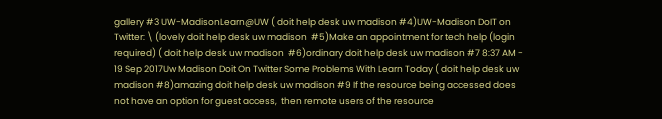gallery #3 UW-MadisonLearn@UW ( doit help desk uw madison #4)UW-Madison DoIT on Twitter: \ (lovely doit help desk uw madison  #5)Make an appointment for tech help (login required) ( doit help desk uw madison  #6)ordinary doit help desk uw madison #7 8:37 AM - 19 Sep 2017Uw Madison Doit On Twitter Some Problems With Learn Today ( doit help desk uw madison #8)amazing doit help desk uw madison #9 If the resource being accessed does not have an option for guest access,  then remote users of the resource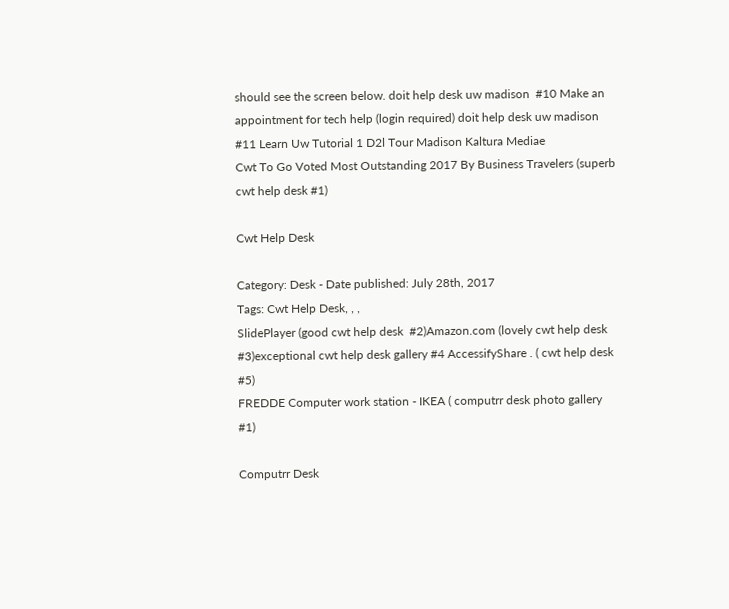should see the screen below. doit help desk uw madison  #10 Make an appointment for tech help (login required) doit help desk uw madison #11 Learn Uw Tutorial 1 D2l Tour Madison Kaltura Mediae
Cwt To Go Voted Most Outstanding 2017 By Business Travelers (superb cwt help desk #1)

Cwt Help Desk

Category: Desk - Date published: July 28th, 2017
Tags: Cwt Help Desk, , ,
SlidePlayer (good cwt help desk  #2)Amazon.com (lovely cwt help desk #3)exceptional cwt help desk gallery #4 AccessifyShare . ( cwt help desk  #5)
FREDDE Computer work station - IKEA ( computrr desk photo gallery #1)

Computrr Desk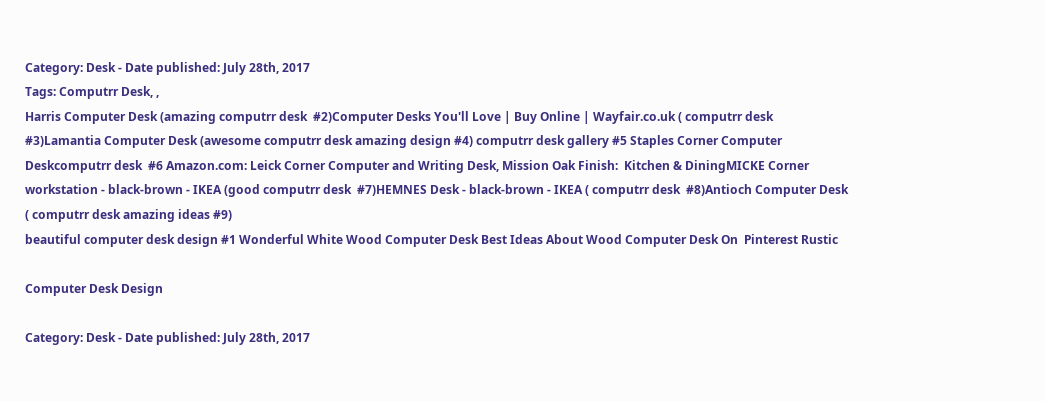Category: Desk - Date published: July 28th, 2017
Tags: Computrr Desk, ,
Harris Computer Desk (amazing computrr desk  #2)Computer Desks You'll Love | Buy Online | Wayfair.co.uk ( computrr desk  #3)Lamantia Computer Desk (awesome computrr desk amazing design #4) computrr desk gallery #5 Staples Corner Computer Deskcomputrr desk  #6 Amazon.com: Leick Corner Computer and Writing Desk, Mission Oak Finish:  Kitchen & DiningMICKE Corner workstation - black-brown - IKEA (good computrr desk  #7)HEMNES Desk - black-brown - IKEA ( computrr desk  #8)Antioch Computer Desk ( computrr desk amazing ideas #9)
beautiful computer desk design #1 Wonderful White Wood Computer Desk Best Ideas About Wood Computer Desk On  Pinterest Rustic

Computer Desk Design

Category: Desk - Date published: July 28th, 2017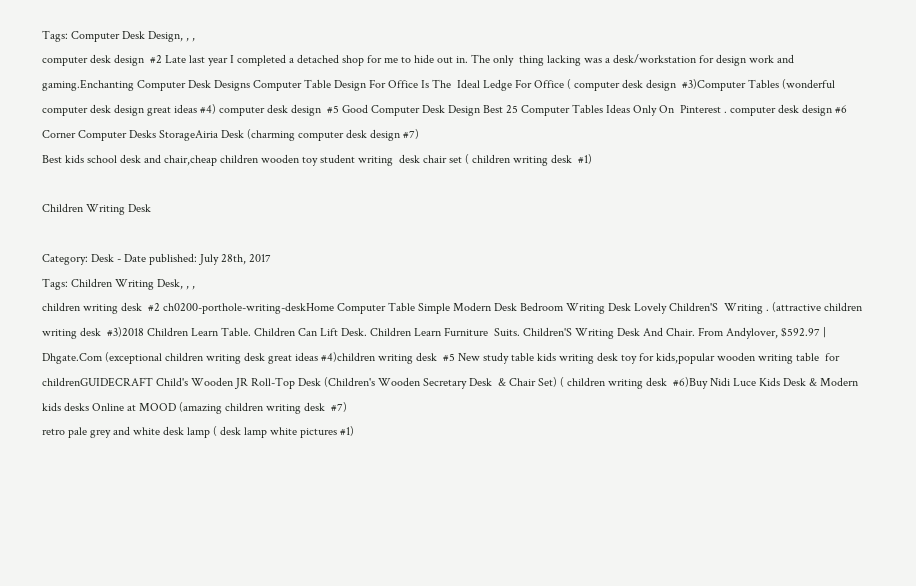Tags: Computer Desk Design, , ,
computer desk design  #2 Late last year I completed a detached shop for me to hide out in. The only  thing lacking was a desk/workstation for design work and gaming.Enchanting Computer Desk Designs Computer Table Design For Office Is The  Ideal Ledge For Office ( computer desk design  #3)Computer Tables (wonderful computer desk design great ideas #4) computer desk design  #5 Good Computer Desk Design Best 25 Computer Tables Ideas Only On  Pinterest . computer desk design #6 Corner Computer Desks StorageAiria Desk (charming computer desk design #7)
Best kids school desk and chair,cheap children wooden toy student writing  desk chair set ( children writing desk  #1)

Children Writing Desk

Category: Desk - Date published: July 28th, 2017
Tags: Children Writing Desk, , ,
children writing desk  #2 ch0200-porthole-writing-deskHome Computer Table Simple Modern Desk Bedroom Writing Desk Lovely Children'S  Writing . (attractive children writing desk  #3)2018 Children Learn Table. Children Can Lift Desk. Children Learn Furniture  Suits. Children'S Writing Desk And Chair. From Andylover, $592.97 |  Dhgate.Com (exceptional children writing desk great ideas #4)children writing desk  #5 New study table kids writing desk toy for kids,popular wooden writing table  for childrenGUIDECRAFT Child's Wooden JR Roll-Top Desk (Children's Wooden Secretary Desk  & Chair Set) ( children writing desk  #6)Buy Nidi Luce Kids Desk & Modern kids desks Online at MOOD (amazing children writing desk  #7)
retro pale grey and white desk lamp ( desk lamp white pictures #1)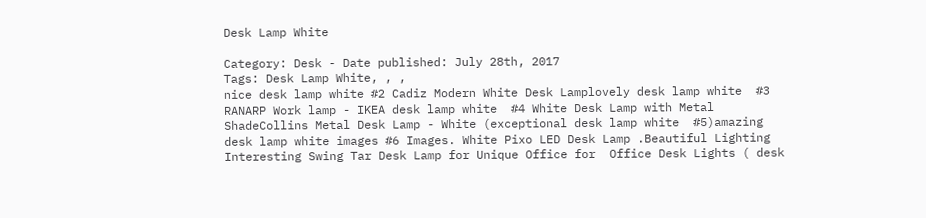Desk Lamp White

Category: Desk - Date published: July 28th, 2017
Tags: Desk Lamp White, , ,
nice desk lamp white #2 Cadiz Modern White Desk Lamplovely desk lamp white  #3 RANARP Work lamp - IKEA desk lamp white  #4 White Desk Lamp with Metal ShadeCollins Metal Desk Lamp - White (exceptional desk lamp white  #5)amazing desk lamp white images #6 Images. White Pixo LED Desk Lamp .Beautiful Lighting Interesting Swing Tar Desk Lamp for Unique Office for  Office Desk Lights ( desk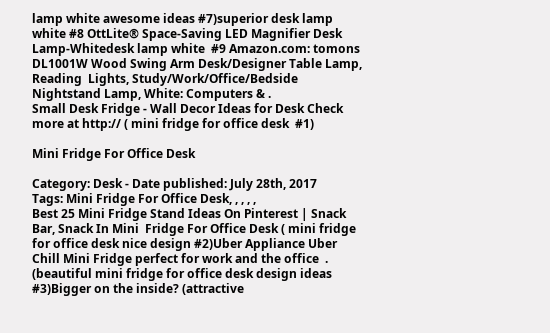lamp white awesome ideas #7)superior desk lamp white #8 OttLite® Space-Saving LED Magnifier Desk Lamp-Whitedesk lamp white  #9 Amazon.com: tomons DL1001W Wood Swing Arm Desk/Designer Table Lamp, Reading  Lights, Study/Work/Office/Bedside Nightstand Lamp, White: Computers & .
Small Desk Fridge - Wall Decor Ideas for Desk Check more at http:// ( mini fridge for office desk  #1)

Mini Fridge For Office Desk

Category: Desk - Date published: July 28th, 2017
Tags: Mini Fridge For Office Desk, , , , ,
Best 25 Mini Fridge Stand Ideas On Pinterest | Snack Bar, Snack In Mini  Fridge For Office Desk ( mini fridge for office desk nice design #2)Uber Appliance Uber Chill Mini Fridge perfect for work and the office  . (beautiful mini fridge for office desk design ideas #3)Bigger on the inside? (attractive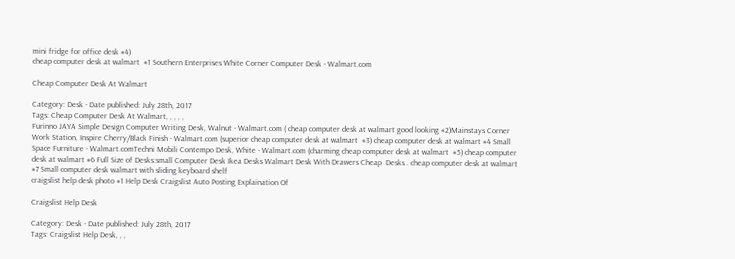mini fridge for office desk #4)
cheap computer desk at walmart  #1 Southern Enterprises White Corner Computer Desk - Walmart.com

Cheap Computer Desk At Walmart

Category: Desk - Date published: July 28th, 2017
Tags: Cheap Computer Desk At Walmart, , , , ,
Furinno JAYA Simple Design Computer Writing Desk, Walnut - Walmart.com ( cheap computer desk at walmart good looking #2)Mainstays Corner Work Station, Inspire Cherry/Black Finish - Walmart.com (superior cheap computer desk at walmart  #3) cheap computer desk at walmart #4 Small Space Furniture - Walmart.comTechni Mobili Contempo Desk, White - Walmart.com (charming cheap computer desk at walmart  #5) cheap computer desk at walmart #6 Full Size of Desks:small Computer Desk Ikea Desks Walmart Desk With Drawers Cheap  Desks . cheap computer desk at walmart  #7 Small computer desk walmart with sliding keyboard shelf
craigslist help desk photo #1 Help Desk Craigslist Auto Posting Explaination Of

Craigslist Help Desk

Category: Desk - Date published: July 28th, 2017
Tags: Craigslist Help Desk, , ,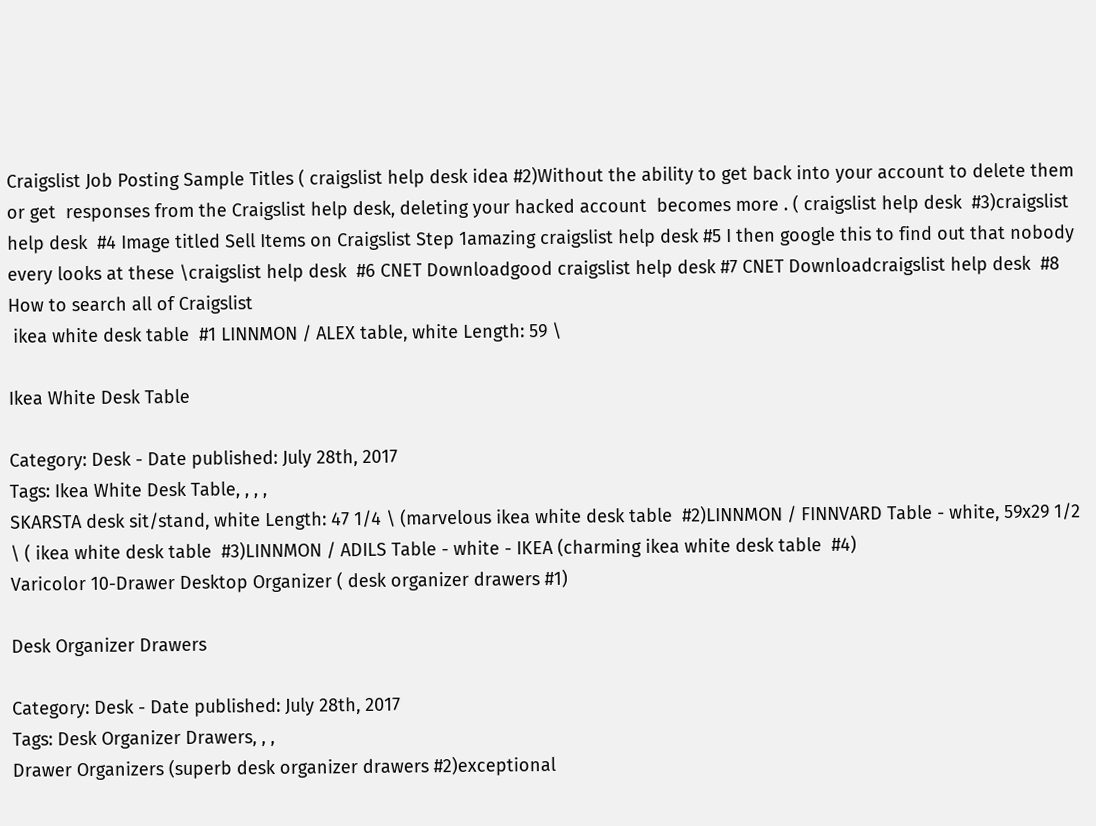Craigslist Job Posting Sample Titles ( craigslist help desk idea #2)Without the ability to get back into your account to delete them or get  responses from the Craigslist help desk, deleting your hacked account  becomes more . ( craigslist help desk  #3)craigslist help desk  #4 Image titled Sell Items on Craigslist Step 1amazing craigslist help desk #5 I then google this to find out that nobody every looks at these \craigslist help desk  #6 CNET Downloadgood craigslist help desk #7 CNET Downloadcraigslist help desk  #8 How to search all of Craigslist
 ikea white desk table  #1 LINNMON / ALEX table, white Length: 59 \

Ikea White Desk Table

Category: Desk - Date published: July 28th, 2017
Tags: Ikea White Desk Table, , , ,
SKARSTA desk sit/stand, white Length: 47 1/4 \ (marvelous ikea white desk table  #2)LINNMON / FINNVARD Table - white, 59x29 1/2 \ ( ikea white desk table  #3)LINNMON / ADILS Table - white - IKEA (charming ikea white desk table  #4)
Varicolor 10-Drawer Desktop Organizer ( desk organizer drawers #1)

Desk Organizer Drawers

Category: Desk - Date published: July 28th, 2017
Tags: Desk Organizer Drawers, , ,
Drawer Organizers (superb desk organizer drawers #2)exceptional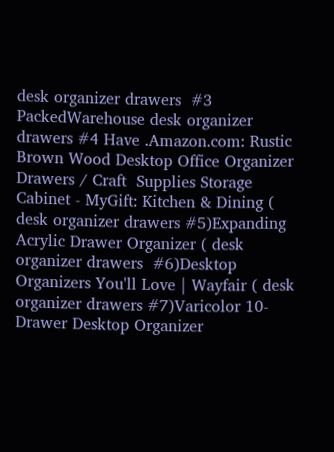desk organizer drawers  #3 PackedWarehouse desk organizer drawers #4 Have .Amazon.com: Rustic Brown Wood Desktop Office Organizer Drawers / Craft  Supplies Storage Cabinet - MyGift: Kitchen & Dining ( desk organizer drawers #5)Expanding Acrylic Drawer Organizer ( desk organizer drawers  #6)Desktop Organizers You'll Love | Wayfair ( desk organizer drawers #7)Varicolor 10-Drawer Desktop Organizer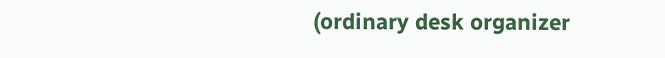(ordinary desk organizer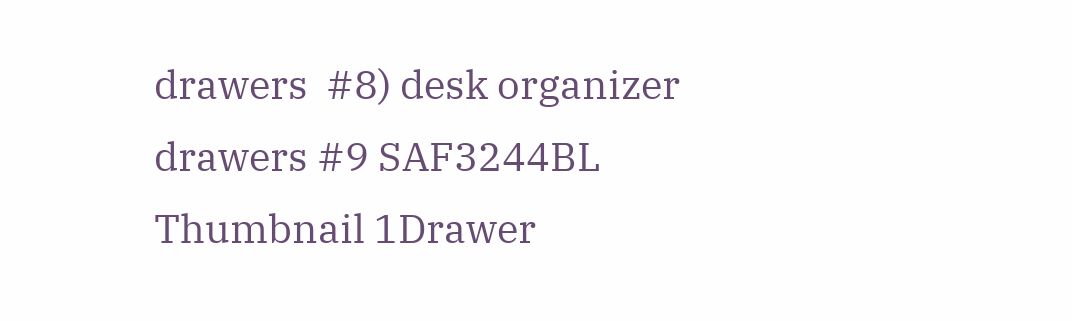drawers  #8) desk organizer drawers #9 SAF3244BL Thumbnail 1Drawer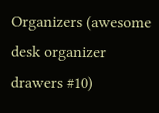Organizers (awesome desk organizer drawers #10)